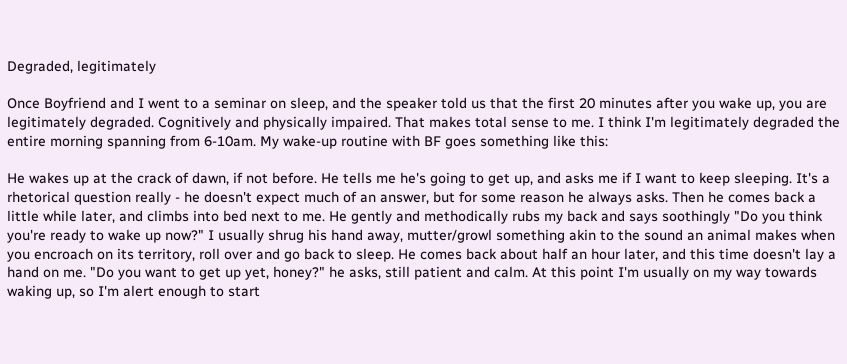Degraded, legitimately

Once Boyfriend and I went to a seminar on sleep, and the speaker told us that the first 20 minutes after you wake up, you are legitimately degraded. Cognitively and physically impaired. That makes total sense to me. I think I'm legitimately degraded the entire morning spanning from 6-10am. My wake-up routine with BF goes something like this:

He wakes up at the crack of dawn, if not before. He tells me he's going to get up, and asks me if I want to keep sleeping. It's a rhetorical question really - he doesn't expect much of an answer, but for some reason he always asks. Then he comes back a little while later, and climbs into bed next to me. He gently and methodically rubs my back and says soothingly "Do you think you're ready to wake up now?" I usually shrug his hand away, mutter/growl something akin to the sound an animal makes when you encroach on its territory, roll over and go back to sleep. He comes back about half an hour later, and this time doesn't lay a hand on me. "Do you want to get up yet, honey?" he asks, still patient and calm. At this point I'm usually on my way towards waking up, so I'm alert enough to start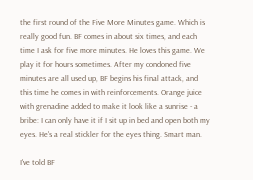the first round of the Five More Minutes game. Which is really good fun. BF comes in about six times, and each time I ask for five more minutes. He loves this game. We play it for hours sometimes. After my condoned five minutes are all used up, BF begins his final attack, and this time he comes in with reinforcements. Orange juice with grenadine added to make it look like a sunrise - a bribe: I can only have it if I sit up in bed and open both my eyes. He's a real stickler for the eyes thing. Smart man.

I've told BF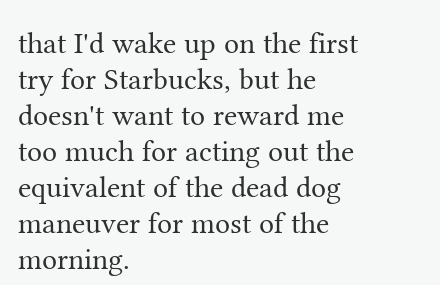that I'd wake up on the first try for Starbucks, but he doesn't want to reward me too much for acting out the equivalent of the dead dog maneuver for most of the morning.